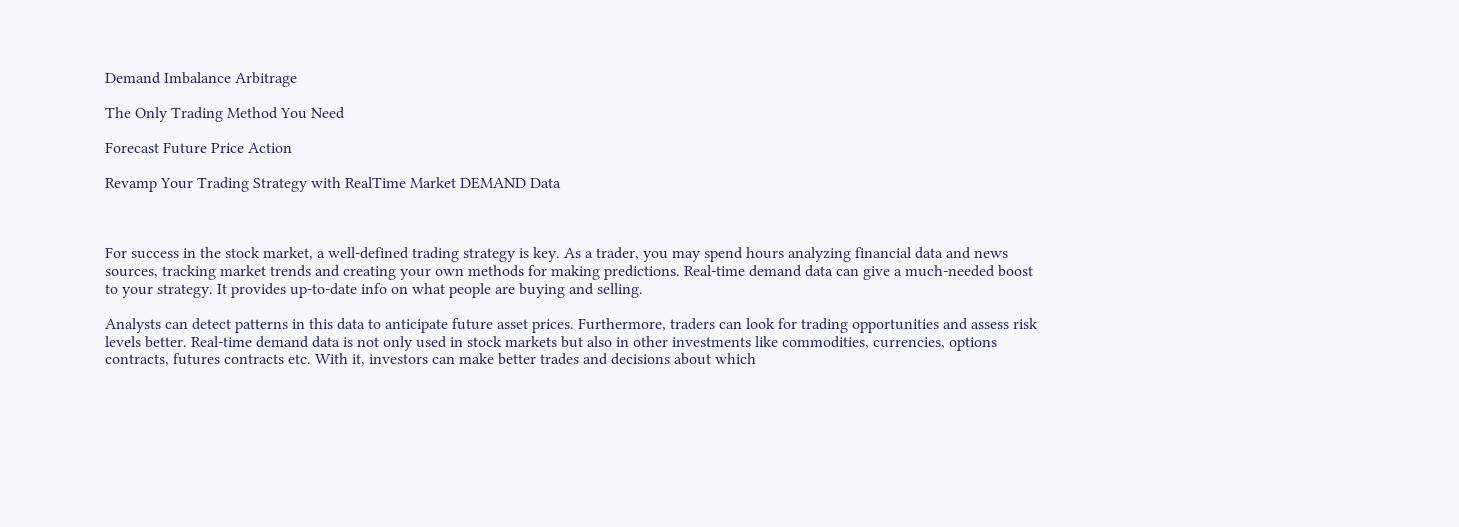Demand Imbalance Arbitrage

The Only Trading Method You Need

Forecast Future Price Action

Revamp Your Trading Strategy with RealTime Market DEMAND Data



For success in the stock market, a well-defined trading strategy is key. As a trader, you may spend hours analyzing financial data and news sources, tracking market trends and creating your own methods for making predictions. Real-time demand data can give a much-needed boost to your strategy. It provides up-to-date info on what people are buying and selling.

Analysts can detect patterns in this data to anticipate future asset prices. Furthermore, traders can look for trading opportunities and assess risk levels better. Real-time demand data is not only used in stock markets but also in other investments like commodities, currencies, options contracts, futures contracts etc. With it, investors can make better trades and decisions about which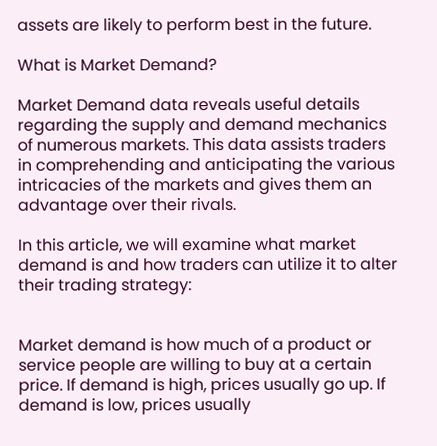assets are likely to perform best in the future.

What is Market Demand?

Market Demand data reveals useful details regarding the supply and demand mechanics of numerous markets. This data assists traders in comprehending and anticipating the various intricacies of the markets and gives them an advantage over their rivals.

In this article, we will examine what market demand is and how traders can utilize it to alter their trading strategy:


Market demand is how much of a product or service people are willing to buy at a certain price. If demand is high, prices usually go up. If demand is low, prices usually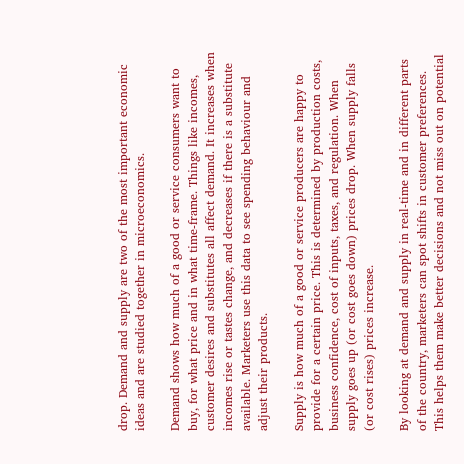drop. Demand and supply are two of the most important economic ideas and are studied together in microeconomics.

Demand shows how much of a good or service consumers want to buy, for what price and in what time-frame. Things like incomes, customer desires and substitutes all affect demand. It increases when incomes rise or tastes change, and decreases if there is a substitute available. Marketers use this data to see spending behaviour and adjust their products.

Supply is how much of a good or service producers are happy to provide for a certain price. This is determined by production costs, business confidence, cost of inputs, taxes, and regulation. When supply goes up (or cost goes down) prices drop. When supply falls (or cost rises) prices increase.

By looking at demand and supply in real-time and in different parts of the country, marketers can spot shifts in customer preferences. This helps them make better decisions and not miss out on potential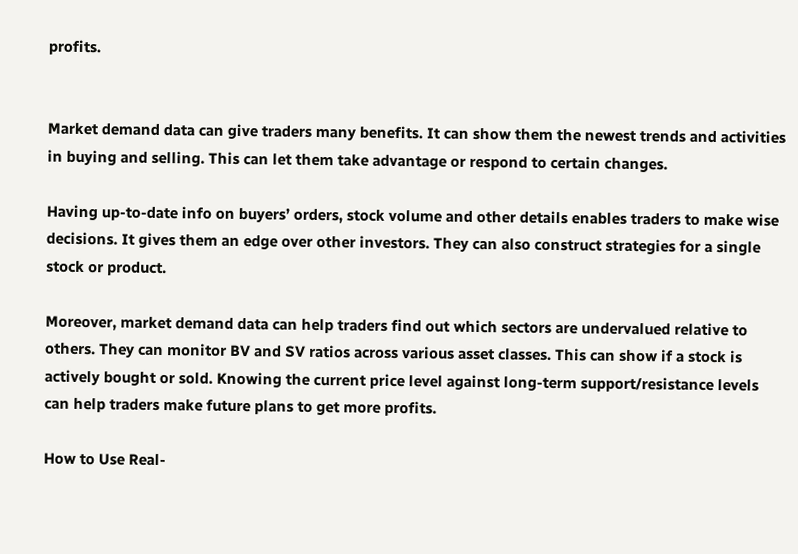profits.


Market demand data can give traders many benefits. It can show them the newest trends and activities in buying and selling. This can let them take advantage or respond to certain changes.

Having up-to-date info on buyers’ orders, stock volume and other details enables traders to make wise decisions. It gives them an edge over other investors. They can also construct strategies for a single stock or product.

Moreover, market demand data can help traders find out which sectors are undervalued relative to others. They can monitor BV and SV ratios across various asset classes. This can show if a stock is actively bought or sold. Knowing the current price level against long-term support/resistance levels can help traders make future plans to get more profits.

How to Use Real-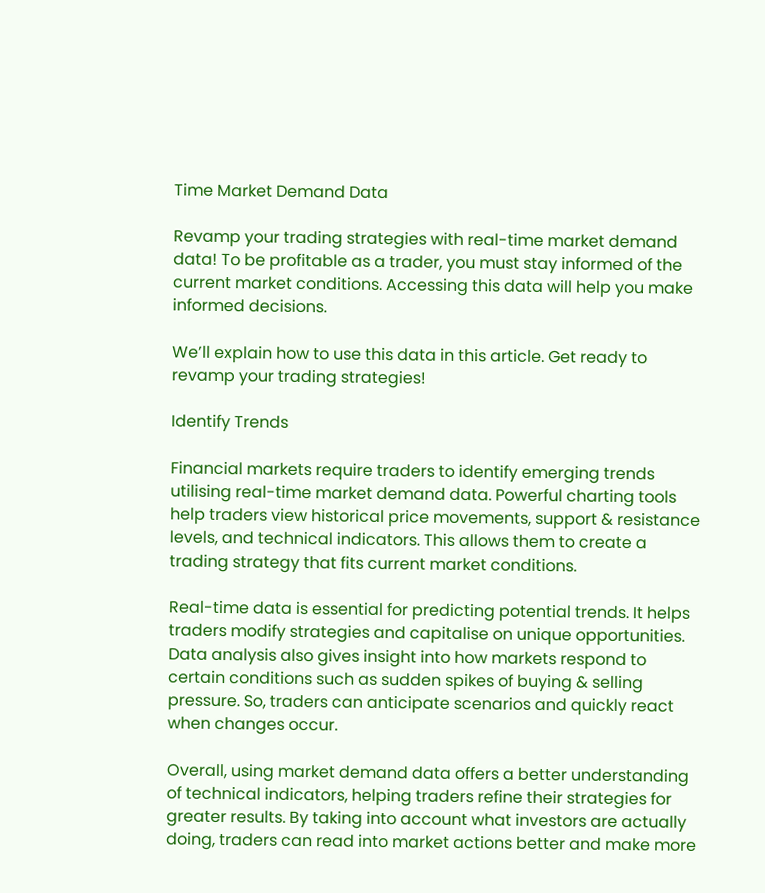Time Market Demand Data

Revamp your trading strategies with real-time market demand data! To be profitable as a trader, you must stay informed of the current market conditions. Accessing this data will help you make informed decisions.

We’ll explain how to use this data in this article. Get ready to revamp your trading strategies!

Identify Trends

Financial markets require traders to identify emerging trends utilising real-time market demand data. Powerful charting tools help traders view historical price movements, support & resistance levels, and technical indicators. This allows them to create a trading strategy that fits current market conditions.

Real-time data is essential for predicting potential trends. It helps traders modify strategies and capitalise on unique opportunities. Data analysis also gives insight into how markets respond to certain conditions such as sudden spikes of buying & selling pressure. So, traders can anticipate scenarios and quickly react when changes occur.

Overall, using market demand data offers a better understanding of technical indicators, helping traders refine their strategies for greater results. By taking into account what investors are actually doing, traders can read into market actions better and make more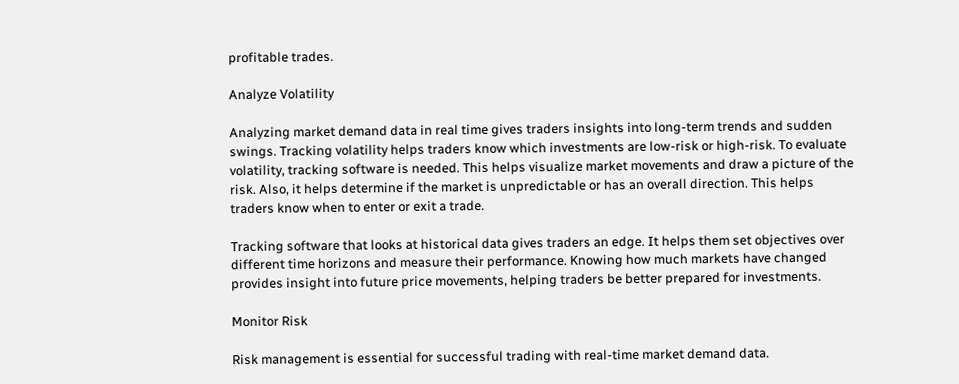profitable trades.

Analyze Volatility

Analyzing market demand data in real time gives traders insights into long-term trends and sudden swings. Tracking volatility helps traders know which investments are low-risk or high-risk. To evaluate volatility, tracking software is needed. This helps visualize market movements and draw a picture of the risk. Also, it helps determine if the market is unpredictable or has an overall direction. This helps traders know when to enter or exit a trade.

Tracking software that looks at historical data gives traders an edge. It helps them set objectives over different time horizons and measure their performance. Knowing how much markets have changed provides insight into future price movements, helping traders be better prepared for investments.

Monitor Risk

Risk management is essential for successful trading with real-time market demand data.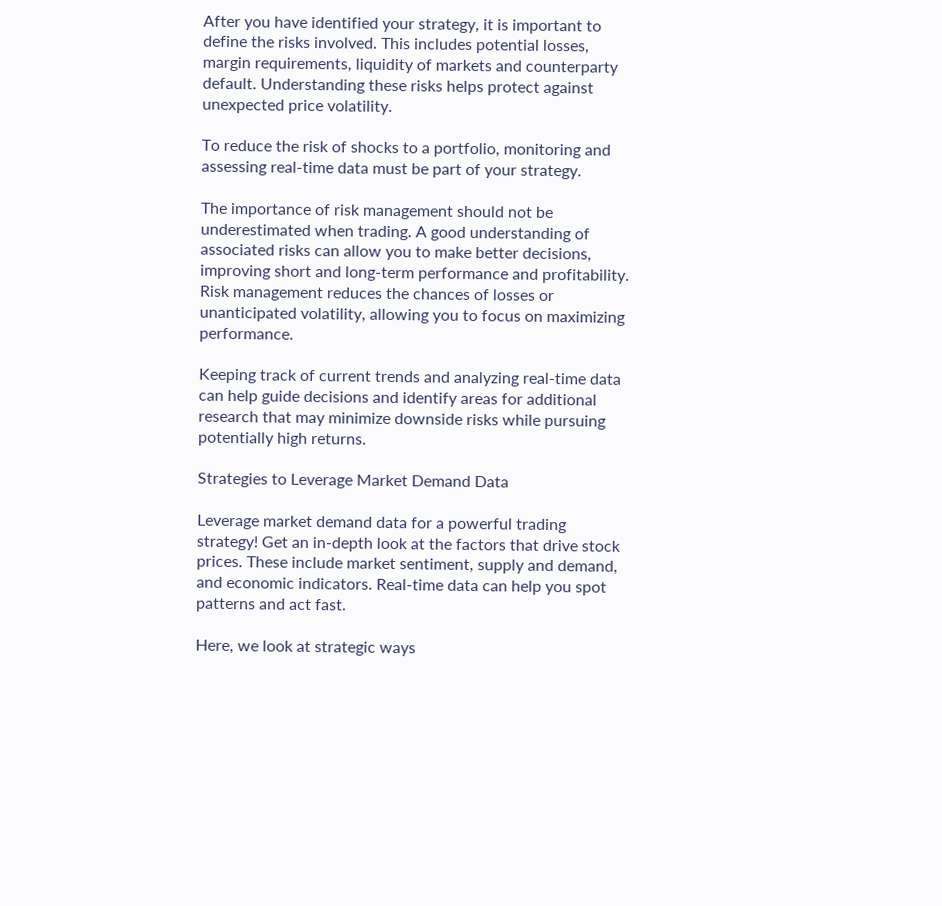After you have identified your strategy, it is important to define the risks involved. This includes potential losses, margin requirements, liquidity of markets and counterparty default. Understanding these risks helps protect against unexpected price volatility.

To reduce the risk of shocks to a portfolio, monitoring and assessing real-time data must be part of your strategy.

The importance of risk management should not be underestimated when trading. A good understanding of associated risks can allow you to make better decisions, improving short and long-term performance and profitability. Risk management reduces the chances of losses or unanticipated volatility, allowing you to focus on maximizing performance.

Keeping track of current trends and analyzing real-time data can help guide decisions and identify areas for additional research that may minimize downside risks while pursuing potentially high returns.

Strategies to Leverage Market Demand Data

Leverage market demand data for a powerful trading strategy! Get an in-depth look at the factors that drive stock prices. These include market sentiment, supply and demand, and economic indicators. Real-time data can help you spot patterns and act fast.

Here, we look at strategic ways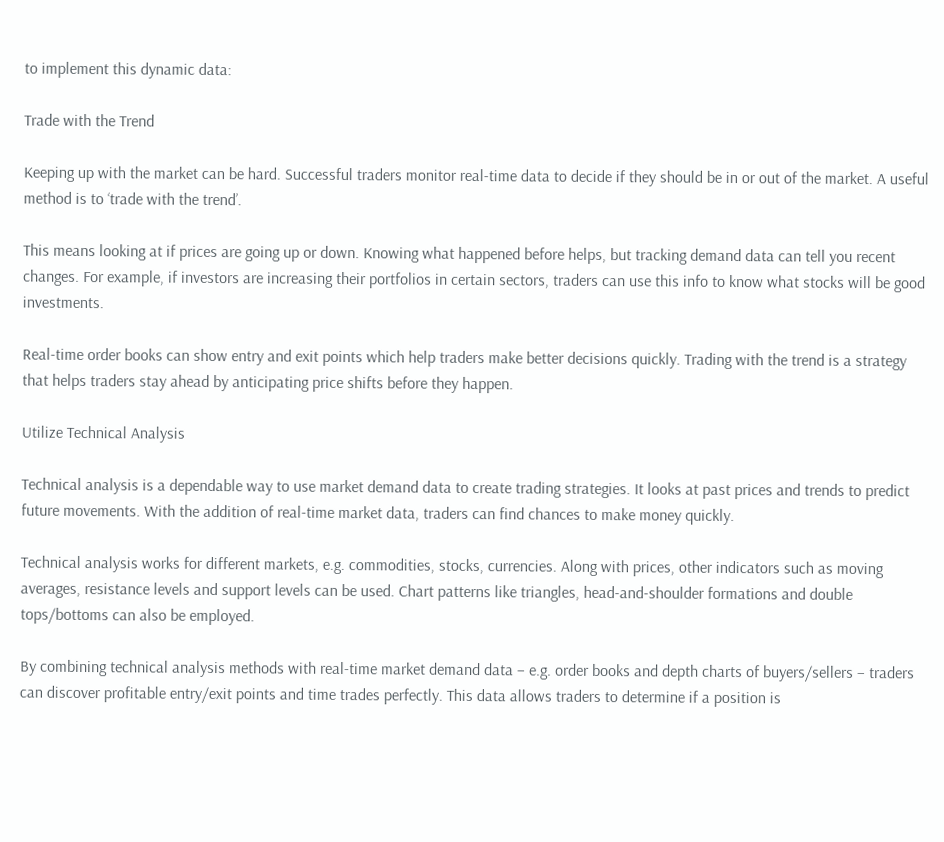to implement this dynamic data:

Trade with the Trend

Keeping up with the market can be hard. Successful traders monitor real-time data to decide if they should be in or out of the market. A useful method is to ‘trade with the trend’.

This means looking at if prices are going up or down. Knowing what happened before helps, but tracking demand data can tell you recent changes. For example, if investors are increasing their portfolios in certain sectors, traders can use this info to know what stocks will be good investments.

Real-time order books can show entry and exit points which help traders make better decisions quickly. Trading with the trend is a strategy that helps traders stay ahead by anticipating price shifts before they happen.

Utilize Technical Analysis

Technical analysis is a dependable way to use market demand data to create trading strategies. It looks at past prices and trends to predict future movements. With the addition of real-time market data, traders can find chances to make money quickly.

Technical analysis works for different markets, e.g. commodities, stocks, currencies. Along with prices, other indicators such as moving averages, resistance levels and support levels can be used. Chart patterns like triangles, head-and-shoulder formations and double tops/bottoms can also be employed.

By combining technical analysis methods with real-time market demand data – e.g. order books and depth charts of buyers/sellers – traders can discover profitable entry/exit points and time trades perfectly. This data allows traders to determine if a position is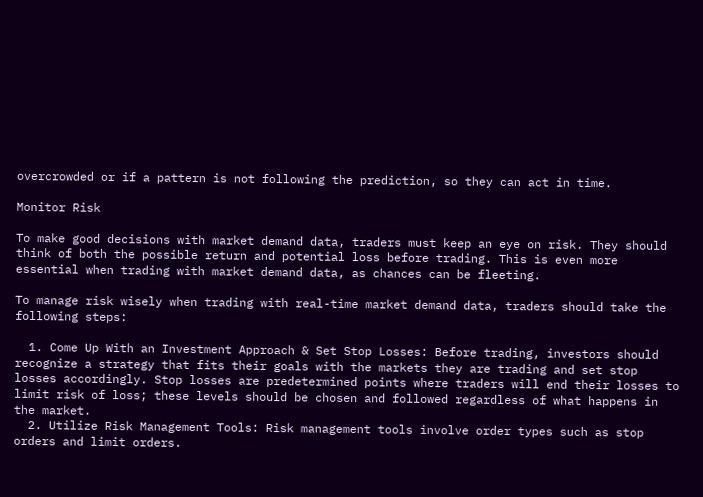overcrowded or if a pattern is not following the prediction, so they can act in time.

Monitor Risk

To make good decisions with market demand data, traders must keep an eye on risk. They should think of both the possible return and potential loss before trading. This is even more essential when trading with market demand data, as chances can be fleeting.

To manage risk wisely when trading with real-time market demand data, traders should take the following steps:

  1. Come Up With an Investment Approach & Set Stop Losses: Before trading, investors should recognize a strategy that fits their goals with the markets they are trading and set stop losses accordingly. Stop losses are predetermined points where traders will end their losses to limit risk of loss; these levels should be chosen and followed regardless of what happens in the market.
  2. Utilize Risk Management Tools: Risk management tools involve order types such as stop orders and limit orders.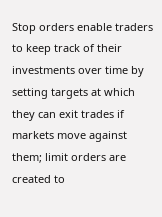Stop orders enable traders to keep track of their investments over time by setting targets at which they can exit trades if markets move against them; limit orders are created to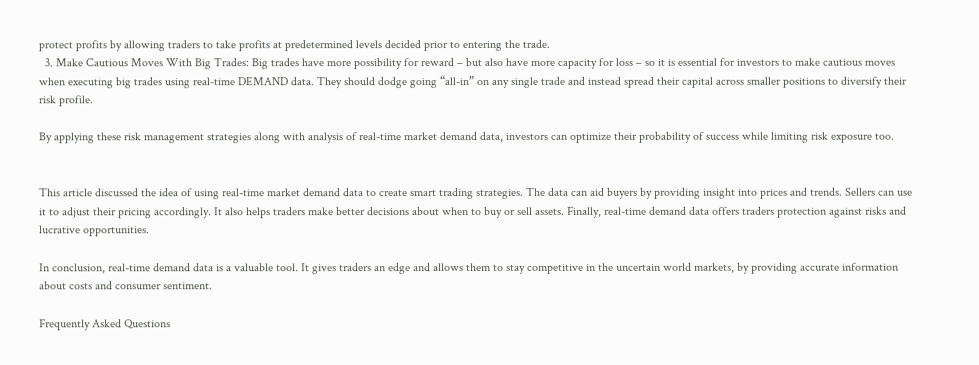protect profits by allowing traders to take profits at predetermined levels decided prior to entering the trade.
  3. Make Cautious Moves With Big Trades: Big trades have more possibility for reward – but also have more capacity for loss – so it is essential for investors to make cautious moves when executing big trades using real-time DEMAND data. They should dodge going “all-in” on any single trade and instead spread their capital across smaller positions to diversify their risk profile.

By applying these risk management strategies along with analysis of real-time market demand data, investors can optimize their probability of success while limiting risk exposure too.


This article discussed the idea of using real-time market demand data to create smart trading strategies. The data can aid buyers by providing insight into prices and trends. Sellers can use it to adjust their pricing accordingly. It also helps traders make better decisions about when to buy or sell assets. Finally, real-time demand data offers traders protection against risks and lucrative opportunities.

In conclusion, real-time demand data is a valuable tool. It gives traders an edge and allows them to stay competitive in the uncertain world markets, by providing accurate information about costs and consumer sentiment.

Frequently Asked Questions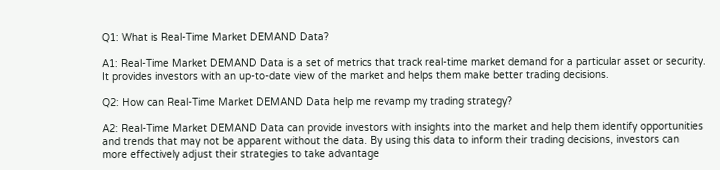Q1: What is Real-Time Market DEMAND Data?

A1: Real-Time Market DEMAND Data is a set of metrics that track real-time market demand for a particular asset or security. It provides investors with an up-to-date view of the market and helps them make better trading decisions.

Q2: How can Real-Time Market DEMAND Data help me revamp my trading strategy?

A2: Real-Time Market DEMAND Data can provide investors with insights into the market and help them identify opportunities and trends that may not be apparent without the data. By using this data to inform their trading decisions, investors can more effectively adjust their strategies to take advantage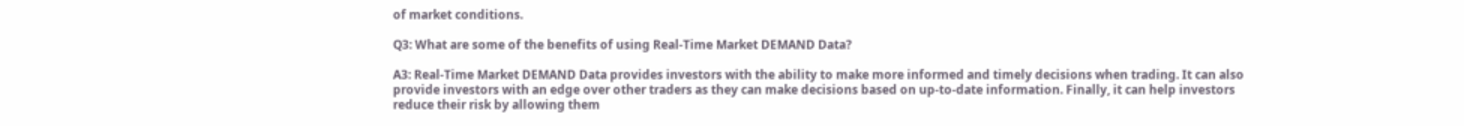of market conditions.

Q3: What are some of the benefits of using Real-Time Market DEMAND Data?

A3: Real-Time Market DEMAND Data provides investors with the ability to make more informed and timely decisions when trading. It can also provide investors with an edge over other traders as they can make decisions based on up-to-date information. Finally, it can help investors reduce their risk by allowing them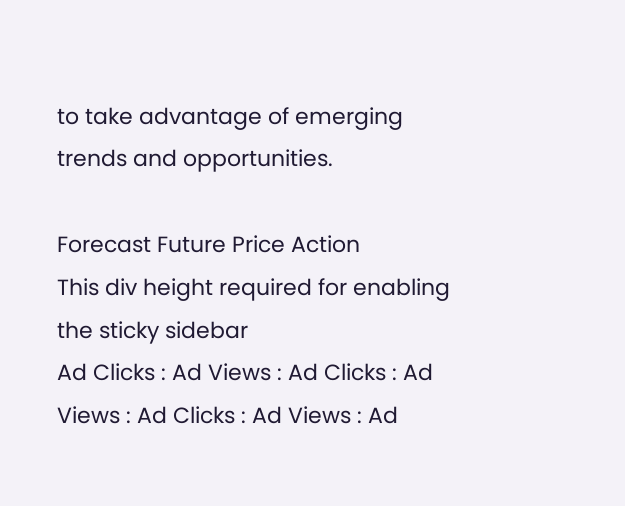to take advantage of emerging trends and opportunities.

Forecast Future Price Action
This div height required for enabling the sticky sidebar
Ad Clicks : Ad Views : Ad Clicks : Ad Views : Ad Clicks : Ad Views : Ad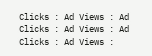Clicks : Ad Views : Ad Clicks : Ad Views : Ad Clicks : Ad Views :